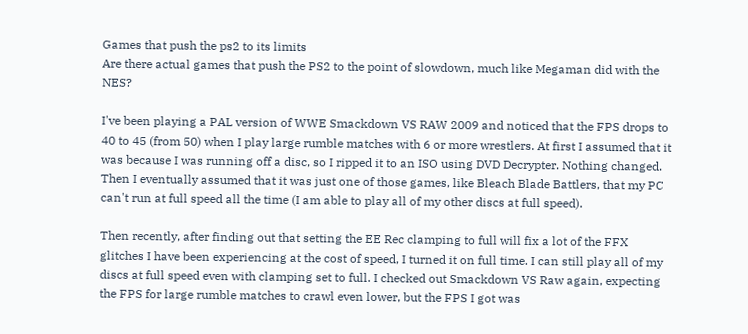Games that push the ps2 to its limits
Are there actual games that push the PS2 to the point of slowdown, much like Megaman did with the NES?

I've been playing a PAL version of WWE Smackdown VS RAW 2009 and noticed that the FPS drops to 40 to 45 (from 50) when I play large rumble matches with 6 or more wrestlers. At first I assumed that it was because I was running off a disc, so I ripped it to an ISO using DVD Decrypter. Nothing changed. Then I eventually assumed that it was just one of those games, like Bleach Blade Battlers, that my PC can't run at full speed all the time (I am able to play all of my other discs at full speed).

Then recently, after finding out that setting the EE Rec clamping to full will fix a lot of the FFX glitches I have been experiencing at the cost of speed, I turned it on full time. I can still play all of my discs at full speed even with clamping set to full. I checked out Smackdown VS Raw again, expecting the FPS for large rumble matches to crawl even lower, but the FPS I got was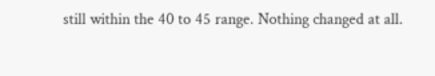still within the 40 to 45 range. Nothing changed at all.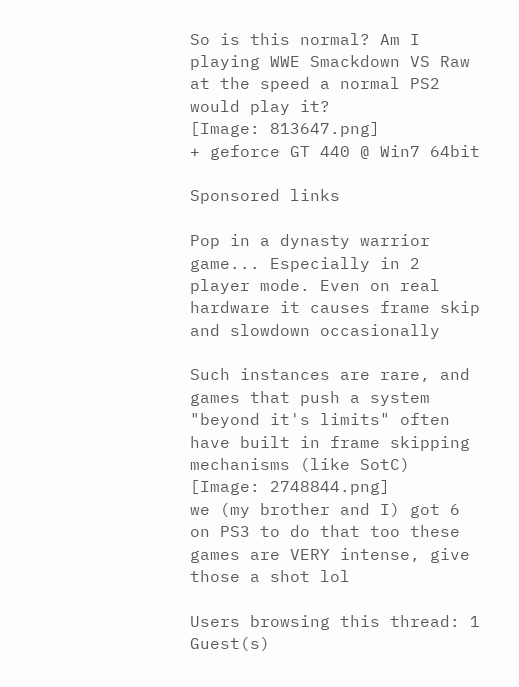So is this normal? Am I playing WWE Smackdown VS Raw at the speed a normal PS2 would play it?
[Image: 813647.png]
+ geforce GT 440 @ Win7 64bit

Sponsored links

Pop in a dynasty warrior game... Especially in 2 player mode. Even on real hardware it causes frame skip and slowdown occasionally

Such instances are rare, and games that push a system "beyond it's limits" often have built in frame skipping mechanisms (like SotC)
[Image: 2748844.png]
we (my brother and I) got 6 on PS3 to do that too these games are VERY intense, give those a shot lol

Users browsing this thread: 1 Guest(s)